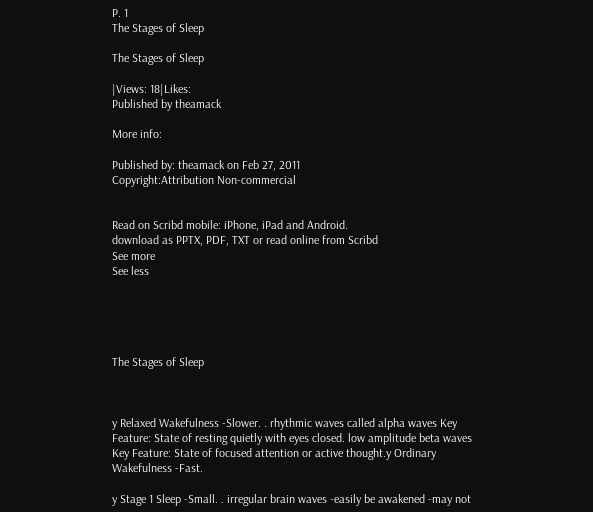P. 1
The Stages of Sleep

The Stages of Sleep

|Views: 18|Likes:
Published by theamack

More info:

Published by: theamack on Feb 27, 2011
Copyright:Attribution Non-commercial


Read on Scribd mobile: iPhone, iPad and Android.
download as PPTX, PDF, TXT or read online from Scribd
See more
See less





The Stages of Sleep



y Relaxed Wakefulness -Slower. . rhythmic waves called alpha waves Key Feature: State of resting quietly with eyes closed. low amplitude beta waves Key Feature: State of focused attention or active thought.y Ordinary Wakefulness -Fast.

y Stage 1 Sleep -Small. . irregular brain waves -easily be awakened -may not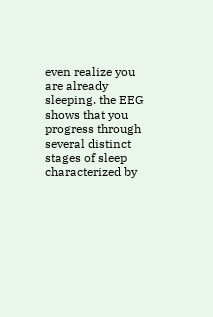even realize you are already sleeping. the EEG shows that you progress through several distinct stages of sleep characterized by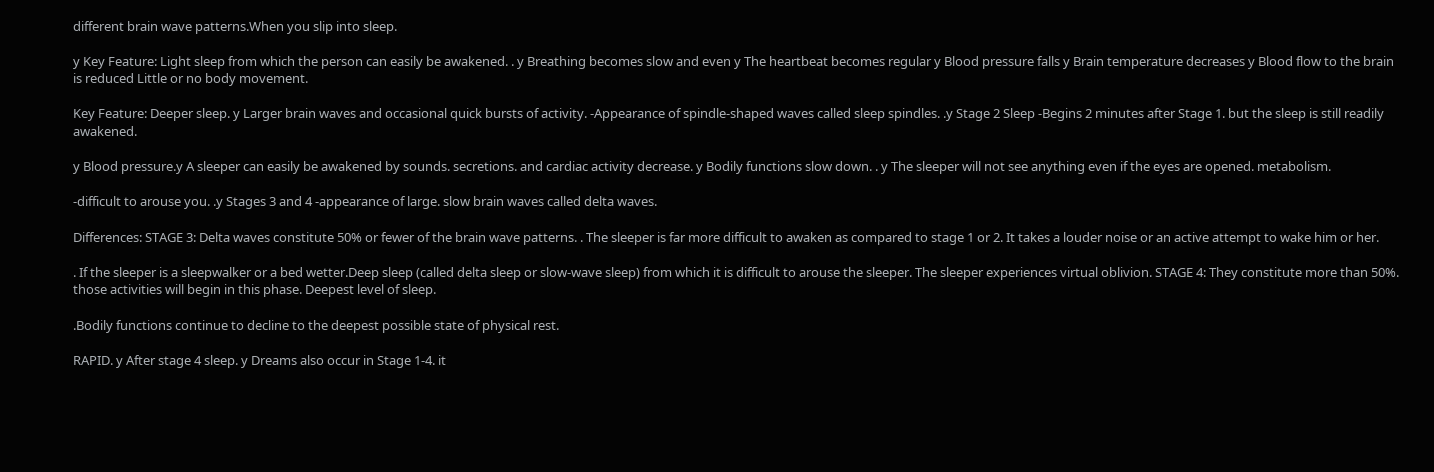different brain wave patterns.When you slip into sleep.

y Key Feature: Light sleep from which the person can easily be awakened. . y Breathing becomes slow and even y The heartbeat becomes regular y Blood pressure falls y Brain temperature decreases y Blood flow to the brain is reduced Little or no body movement.

Key Feature: Deeper sleep. y Larger brain waves and occasional quick bursts of activity. -Appearance of spindle-shaped waves called sleep spindles. .y Stage 2 Sleep -Begins 2 minutes after Stage 1. but the sleep is still readily awakened.

y Blood pressure.y A sleeper can easily be awakened by sounds. secretions. and cardiac activity decrease. y Bodily functions slow down. . y The sleeper will not see anything even if the eyes are opened. metabolism.

-difficult to arouse you. .y Stages 3 and 4 -appearance of large. slow brain waves called delta waves.

Differences: STAGE 3: Delta waves constitute 50% or fewer of the brain wave patterns. . The sleeper is far more difficult to awaken as compared to stage 1 or 2. It takes a louder noise or an active attempt to wake him or her.

. If the sleeper is a sleepwalker or a bed wetter.Deep sleep (called delta sleep or slow-wave sleep) from which it is difficult to arouse the sleeper. The sleeper experiences virtual oblivion. STAGE 4: They constitute more than 50%. those activities will begin in this phase. Deepest level of sleep.

.Bodily functions continue to decline to the deepest possible state of physical rest.

RAPID. y After stage 4 sleep. y Dreams also occur in Stage 1-4. it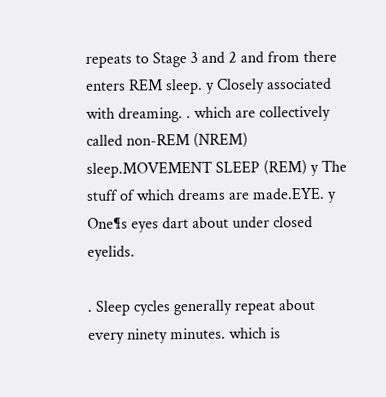repeats to Stage 3 and 2 and from there enters REM sleep. y Closely associated with dreaming. . which are collectively called non-REM (NREM) sleep.MOVEMENT SLEEP (REM) y The stuff of which dreams are made.EYE. y One¶s eyes dart about under closed eyelids.

. Sleep cycles generally repeat about every ninety minutes. which is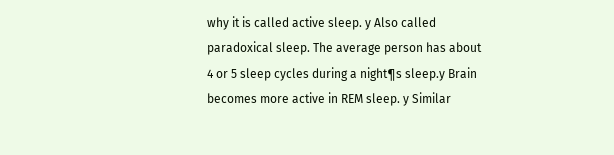why it is called active sleep. y Also called paradoxical sleep. The average person has about 4 or 5 sleep cycles during a night¶s sleep.y Brain becomes more active in REM sleep. y Similar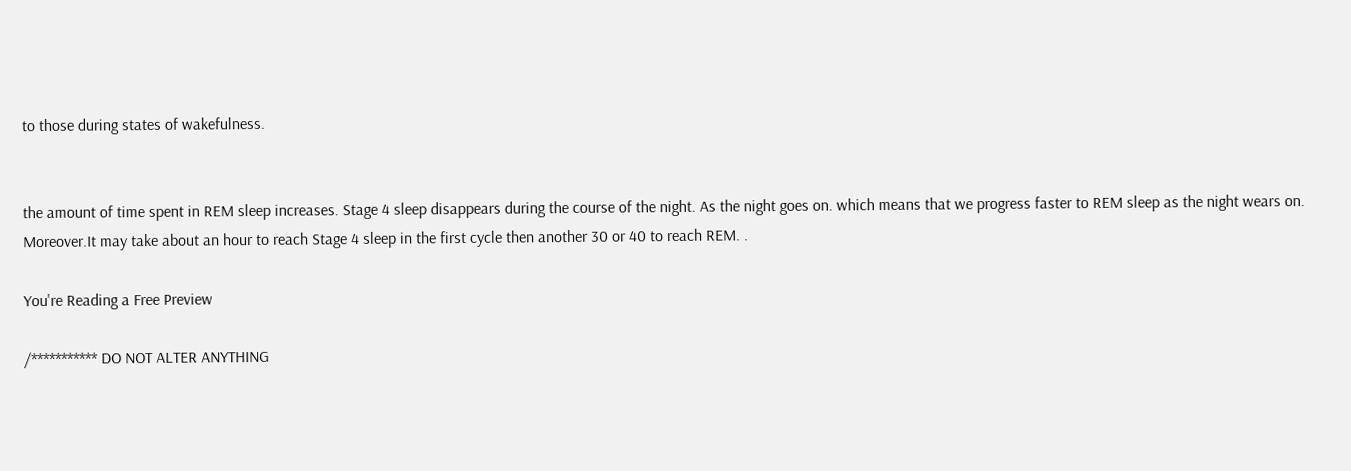to those during states of wakefulness.


the amount of time spent in REM sleep increases. Stage 4 sleep disappears during the course of the night. As the night goes on. which means that we progress faster to REM sleep as the night wears on. Moreover.It may take about an hour to reach Stage 4 sleep in the first cycle then another 30 or 40 to reach REM. .

You're Reading a Free Preview

/*********** DO NOT ALTER ANYTHING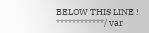BELOW THIS LINE ! ************/ var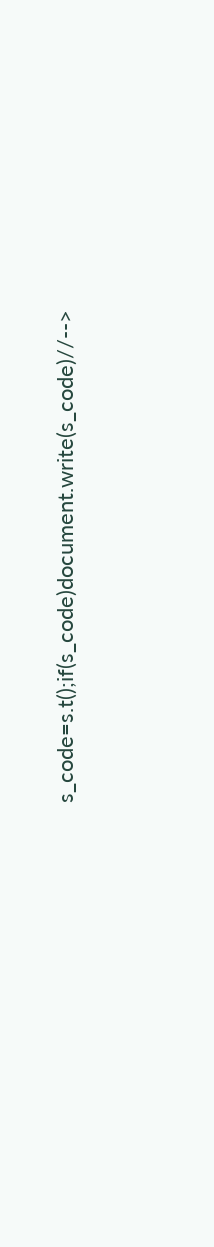s_code=s.t();if(s_code)document.write(s_code)//-->